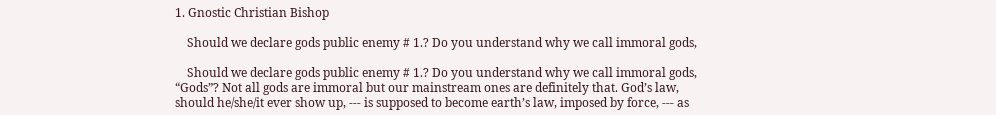1. Gnostic Christian Bishop

    Should we declare gods public enemy # 1.? Do you understand why we call immoral gods,

    Should we declare gods public enemy # 1.? Do you understand why we call immoral gods, “Gods”? Not all gods are immoral but our mainstream ones are definitely that. God’s law, should he/she/it ever show up, --- is supposed to become earth’s law, imposed by force, --- as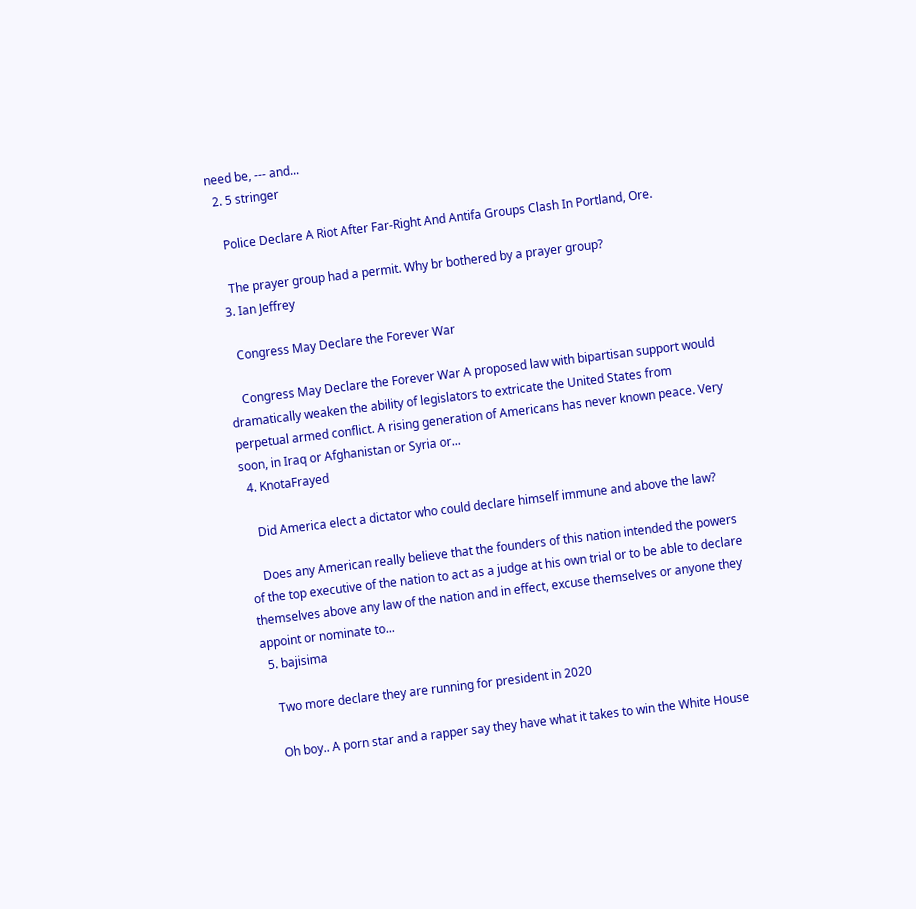need be, --- and...
  2. 5 stringer

    Police Declare A Riot After Far-Right And Antifa Groups Clash In Portland, Ore.

    The prayer group had a permit. Why br bothered by a prayer group?
  3. Ian Jeffrey

    Congress May Declare the Forever War

    Congress May Declare the Forever War A proposed law with bipartisan support would dramatically weaken the ability of legislators to extricate the United States from perpetual armed conflict. A rising generation of Americans has never known peace. Very soon, in Iraq or Afghanistan or Syria or...
  4. KnotaFrayed

    Did America elect a dictator who could declare himself immune and above the law?

    Does any American really believe that the founders of this nation intended the powers of the top executive of the nation to act as a judge at his own trial or to be able to declare themselves above any law of the nation and in effect, excuse themselves or anyone they appoint or nominate to...
  5. bajisima

    Two more declare they are running for president in 2020

    Oh boy.. A porn star and a rapper say they have what it takes to win the White House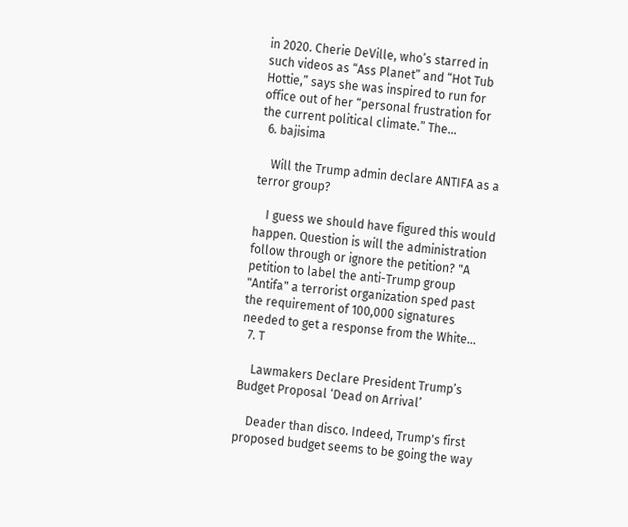in 2020. Cherie DeVille, who’s starred in such videos as “Ass Planet” and “Hot Tub Hottie,” says she was inspired to run for office out of her “personal frustration for the current political climate.” The...
  6. bajisima

    Will the Trump admin declare ANTIFA as a terror group?

    I guess we should have figured this would happen. Question is will the administration follow through or ignore the petition? "A petition to label the anti-Trump group "Antifa" a terrorist organization sped past the requirement of 100,000 signatures needed to get a response from the White...
  7. T

    Lawmakers Declare President Trump’s Budget Proposal ‘Dead on Arrival’

    Deader than disco. Indeed, Trump's first proposed budget seems to be going the way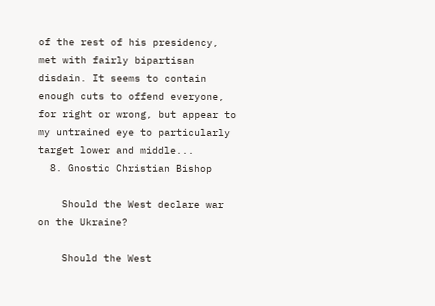of the rest of his presidency, met with fairly bipartisan disdain. It seems to contain enough cuts to offend everyone, for right or wrong, but appear to my untrained eye to particularly target lower and middle...
  8. Gnostic Christian Bishop

    Should the West declare war on the Ukraine?

    Should the West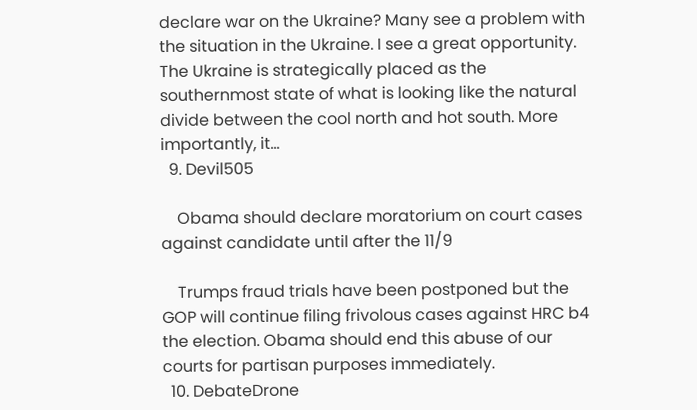declare war on the Ukraine? Many see a problem with the situation in the Ukraine. I see a great opportunity. The Ukraine is strategically placed as the southernmost state of what is looking like the natural divide between the cool north and hot south. More importantly, it...
  9. Devil505

    Obama should declare moratorium on court cases against candidate until after the 11/9

    Trumps fraud trials have been postponed but the GOP will continue filing frivolous cases against HRC b4 the election. Obama should end this abuse of our courts for partisan purposes immediately.
  10. DebateDrone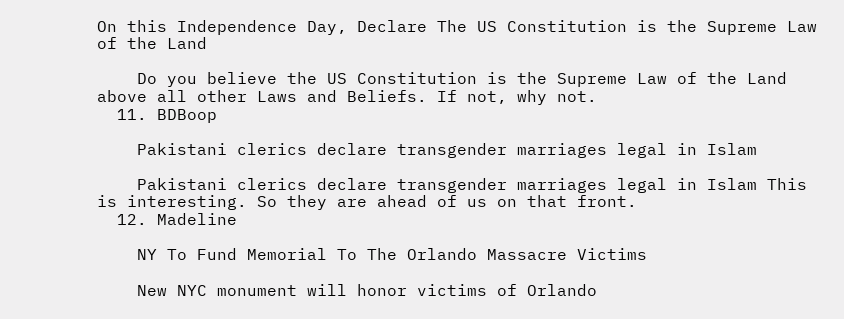On this Independence Day, Declare The US Constitution is the Supreme Law of the Land

    Do you believe the US Constitution is the Supreme Law of the Land above all other Laws and Beliefs. If not, why not.
  11. BDBoop

    Pakistani clerics declare transgender marriages legal in Islam

    Pakistani clerics declare transgender marriages legal in Islam This is interesting. So they are ahead of us on that front.
  12. Madeline

    NY To Fund Memorial To The Orlando Massacre Victims

    New NYC monument will honor victims of Orlando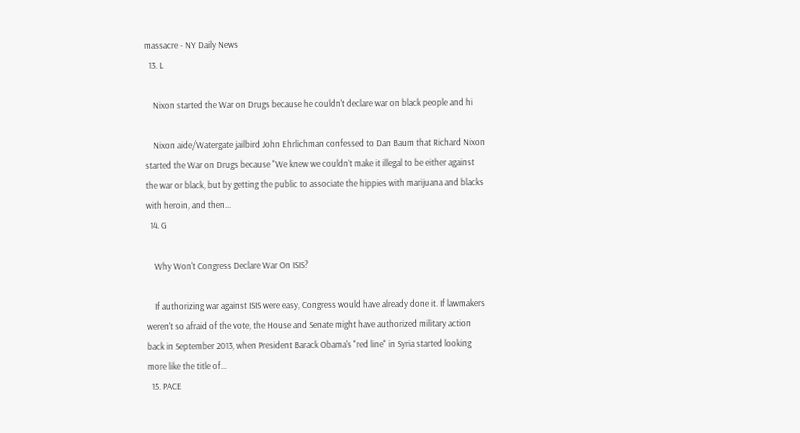massacre - NY Daily News
  13. L

    Nixon started the War on Drugs because he couldn't declare war on black people and hi

    Nixon aide/Watergate jailbird John Ehrlichman confessed to Dan Baum that Richard Nixon started the War on Drugs because "We knew we couldn’t make it illegal to be either against the war or black, but by getting the public to associate the hippies with marijuana and blacks with heroin, and then...
  14. G

    Why Won't Congress Declare War On ISIS?

    If authorizing war against ISIS were easy, Congress would have already done it. If lawmakers weren't so afraid of the vote, the House and Senate might have authorized military action back in September 2013, when President Barack Obama's "red line" in Syria started looking more like the title of...
  15. PACE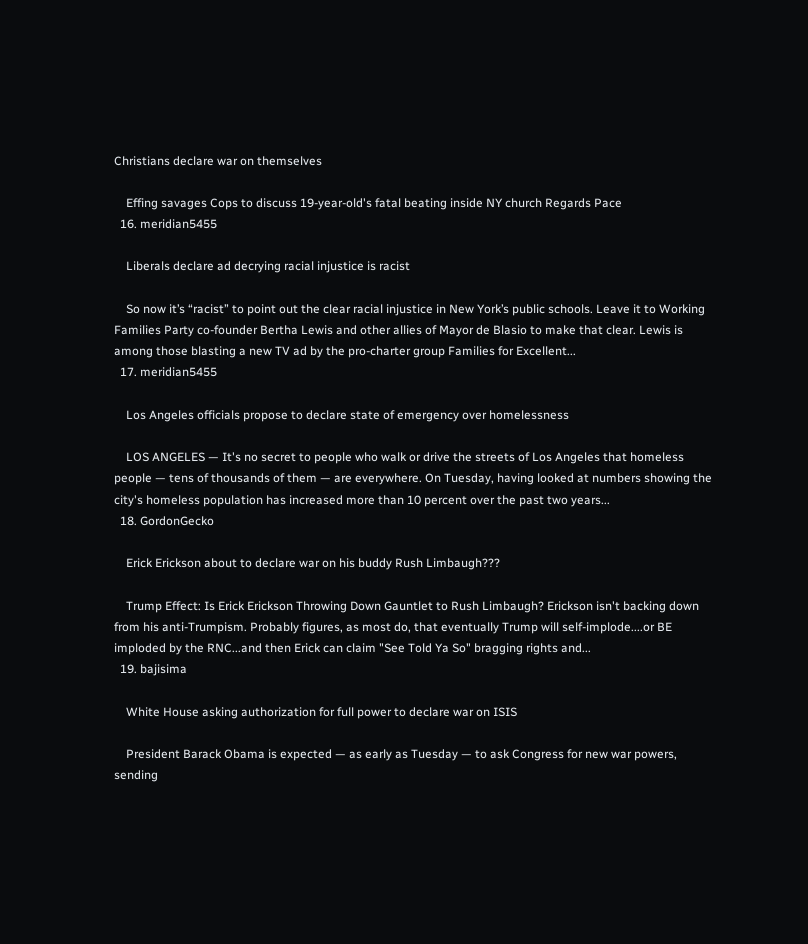Christians declare war on themselves

    Effing savages Cops to discuss 19-year-old's fatal beating inside NY church Regards Pace
  16. meridian5455

    Liberals declare ad decrying racial injustice is racist

    So now it’s “racist” to point out the clear racial injustice in New York’s public schools. Leave it to Working Families Party co-founder Bertha Lewis and other allies of Mayor de Blasio to make that clear. Lewis is among those blasting a new TV ad by the pro-charter group Families for Excellent...
  17. meridian5455

    Los Angeles officials propose to declare state of emergency over homelessness

    LOS ANGELES — It's no secret to people who walk or drive the streets of Los Angeles that homeless people — tens of thousands of them — are everywhere. On Tuesday, having looked at numbers showing the city's homeless population has increased more than 10 percent over the past two years...
  18. GordonGecko

    Erick Erickson about to declare war on his buddy Rush Limbaugh???

    Trump Effect: Is Erick Erickson Throwing Down Gauntlet to Rush Limbaugh? Erickson isn't backing down from his anti-Trumpism. Probably figures, as most do, that eventually Trump will self-implode....or BE imploded by the RNC...and then Erick can claim "See Told Ya So" bragging rights and...
  19. bajisima

    White House asking authorization for full power to declare war on ISIS

    President Barack Obama is expected — as early as Tuesday — to ask Congress for new war powers, sending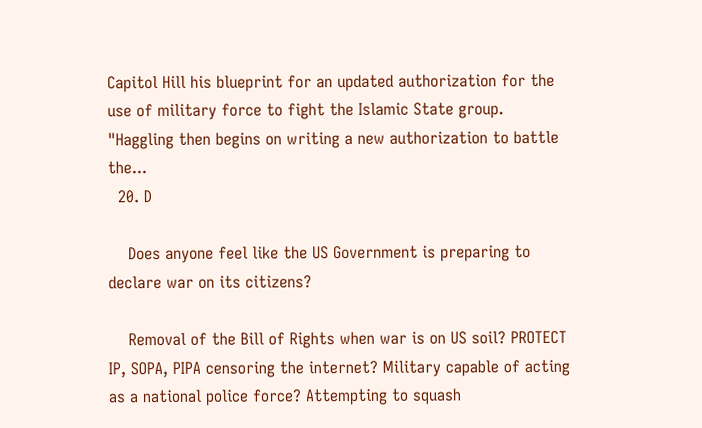Capitol Hill his blueprint for an updated authorization for the use of military force to fight the Islamic State group. "Haggling then begins on writing a new authorization to battle the...
  20. D

    Does anyone feel like the US Government is preparing to declare war on its citizens?

    Removal of the Bill of Rights when war is on US soil? PROTECT IP, SOPA, PIPA censoring the internet? Military capable of acting as a national police force? Attempting to squash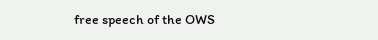free speech of the OWS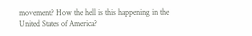movement? How the hell is this happening in the United States of America?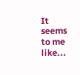It seems to me like...